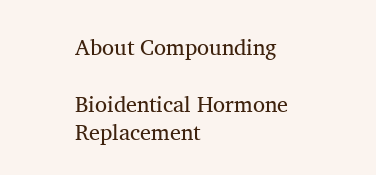About Compounding

Bioidentical Hormone Replacement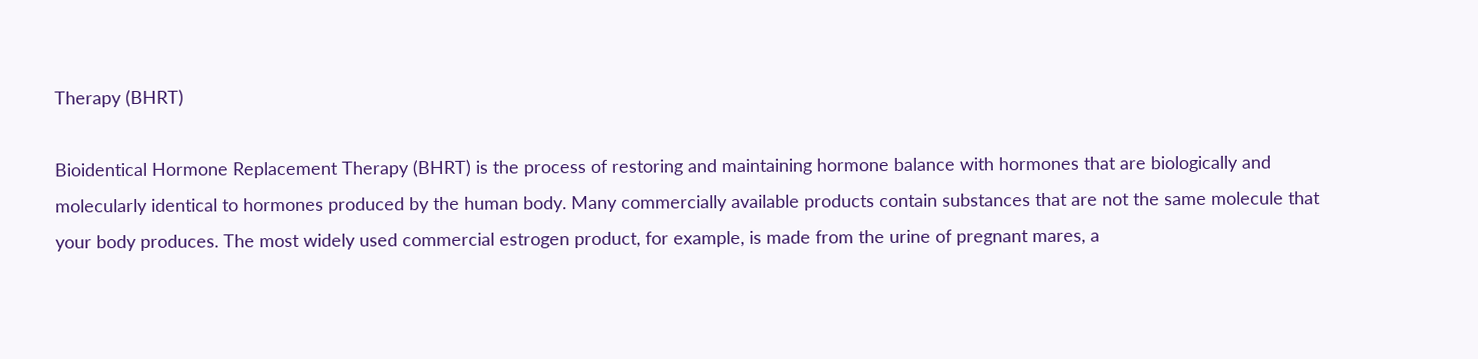Therapy (BHRT)

Bioidentical Hormone Replacement Therapy (BHRT) is the process of restoring and maintaining hormone balance with hormones that are biologically and molecularly identical to hormones produced by the human body. Many commercially available products contain substances that are not the same molecule that your body produces. The most widely used commercial estrogen product, for example, is made from the urine of pregnant mares, a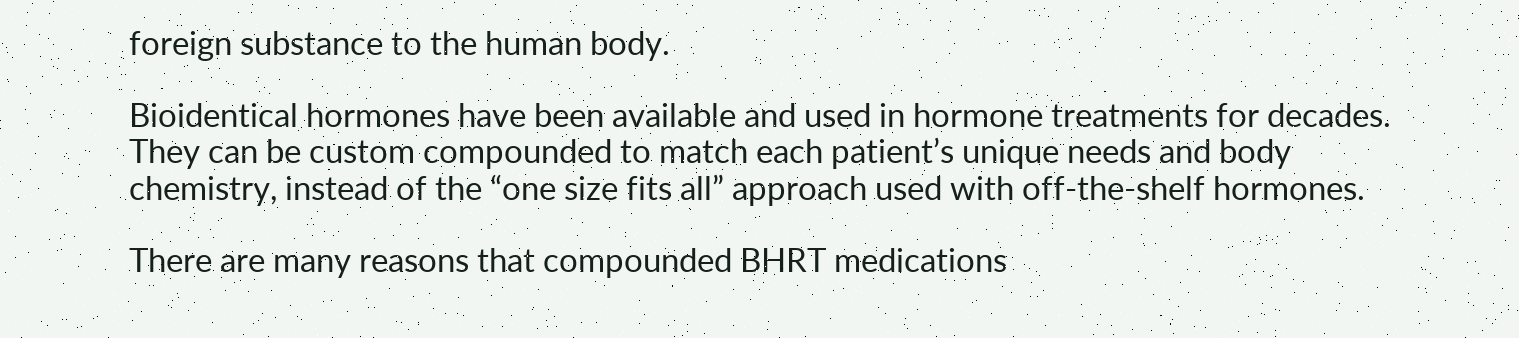foreign substance to the human body.

Bioidentical hormones have been available and used in hormone treatments for decades. They can be custom compounded to match each patient’s unique needs and body chemistry, instead of the “one size fits all” approach used with off-the-shelf hormones.

There are many reasons that compounded BHRT medications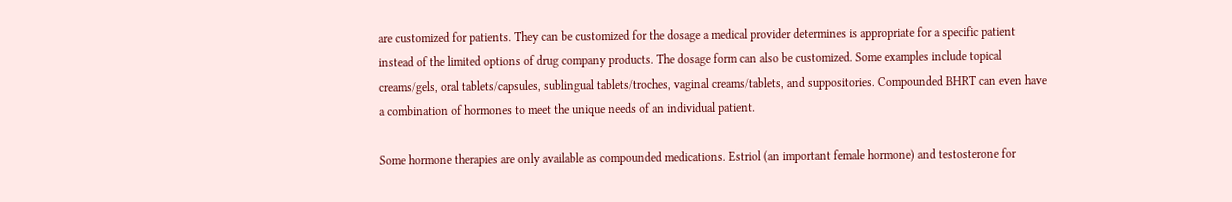are customized for patients. They can be customized for the dosage a medical provider determines is appropriate for a specific patient instead of the limited options of drug company products. The dosage form can also be customized. Some examples include topical creams/gels, oral tablets/capsules, sublingual tablets/troches, vaginal creams/tablets, and suppositories. Compounded BHRT can even have a combination of hormones to meet the unique needs of an individual patient.

Some hormone therapies are only available as compounded medications. Estriol (an important female hormone) and testosterone for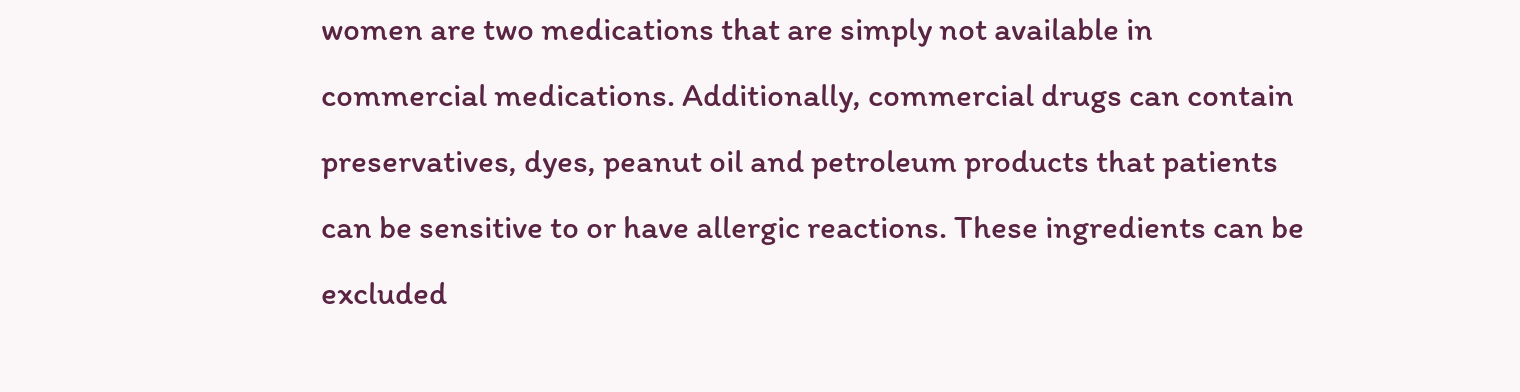women are two medications that are simply not available in commercial medications. Additionally, commercial drugs can contain preservatives, dyes, peanut oil and petroleum products that patients can be sensitive to or have allergic reactions. These ingredients can be excluded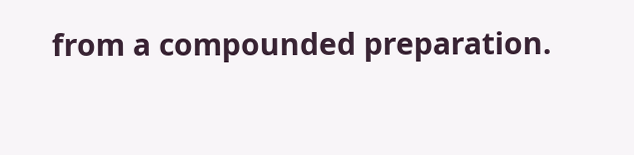from a compounded preparation.